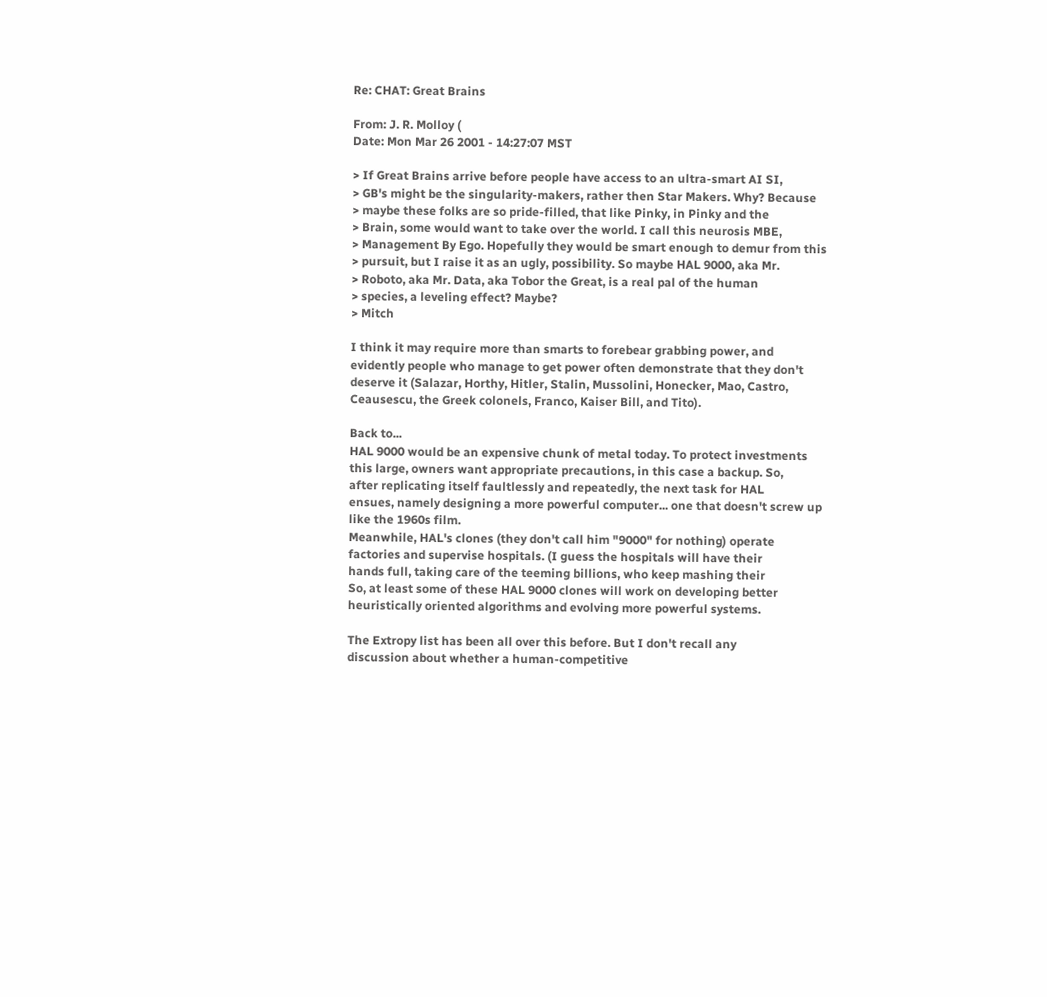Re: CHAT: Great Brains

From: J. R. Molloy (
Date: Mon Mar 26 2001 - 14:27:07 MST

> If Great Brains arrive before people have access to an ultra-smart AI SI,
> GB's might be the singularity-makers, rather then Star Makers. Why? Because
> maybe these folks are so pride-filled, that like Pinky, in Pinky and the
> Brain, some would want to take over the world. I call this neurosis MBE,
> Management By Ego. Hopefully they would be smart enough to demur from this
> pursuit, but I raise it as an ugly, possibility. So maybe HAL 9000, aka Mr.
> Roboto, aka Mr. Data, aka Tobor the Great, is a real pal of the human
> species, a leveling effect? Maybe?
> Mitch

I think it may require more than smarts to forebear grabbing power, and
evidently people who manage to get power often demonstrate that they don't
deserve it (Salazar, Horthy, Hitler, Stalin, Mussolini, Honecker, Mao, Castro,
Ceausescu, the Greek colonels, Franco, Kaiser Bill, and Tito).

Back to...
HAL 9000 would be an expensive chunk of metal today. To protect investments
this large, owners want appropriate precautions, in this case a backup. So,
after replicating itself faultlessly and repeatedly, the next task for HAL
ensues, namely designing a more powerful computer... one that doesn't screw up
like the 1960s film.
Meanwhile, HAL's clones (they don't call him "9000" for nothing) operate
factories and supervise hospitals. (I guess the hospitals will have their
hands full, taking care of the teeming billions, who keep mashing their
So, at least some of these HAL 9000 clones will work on developing better
heuristically oriented algorithms and evolving more powerful systems.

The Extropy list has been all over this before. But I don't recall any
discussion about whether a human-competitive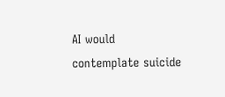AI would contemplate suicide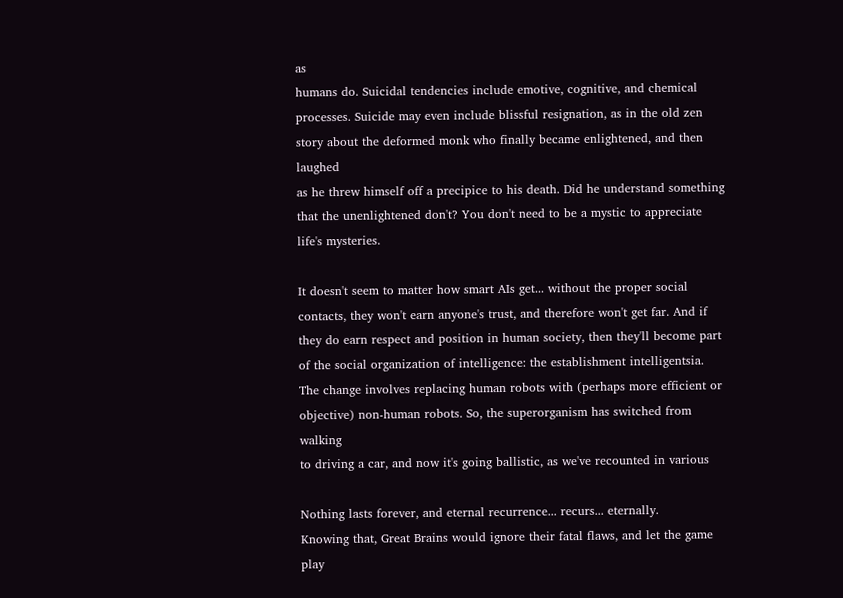as
humans do. Suicidal tendencies include emotive, cognitive, and chemical
processes. Suicide may even include blissful resignation, as in the old zen
story about the deformed monk who finally became enlightened, and then laughed
as he threw himself off a precipice to his death. Did he understand something
that the unenlightened don't? You don't need to be a mystic to appreciate
life's mysteries.

It doesn't seem to matter how smart AIs get... without the proper social
contacts, they won't earn anyone's trust, and therefore won't get far. And if
they do earn respect and position in human society, then they'll become part
of the social organization of intelligence: the establishment intelligentsia.
The change involves replacing human robots with (perhaps more efficient or
objective) non-human robots. So, the superorganism has switched from walking
to driving a car, and now it's going ballistic, as we've recounted in various

Nothing lasts forever, and eternal recurrence... recurs... eternally.
Knowing that, Great Brains would ignore their fatal flaws, and let the game
play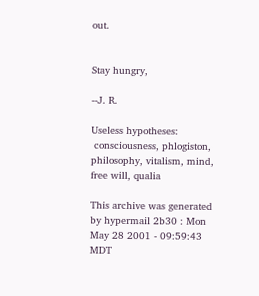out.


Stay hungry,

--J. R.

Useless hypotheses:
 consciousness, phlogiston, philosophy, vitalism, mind, free will, qualia

This archive was generated by hypermail 2b30 : Mon May 28 2001 - 09:59:43 MDT